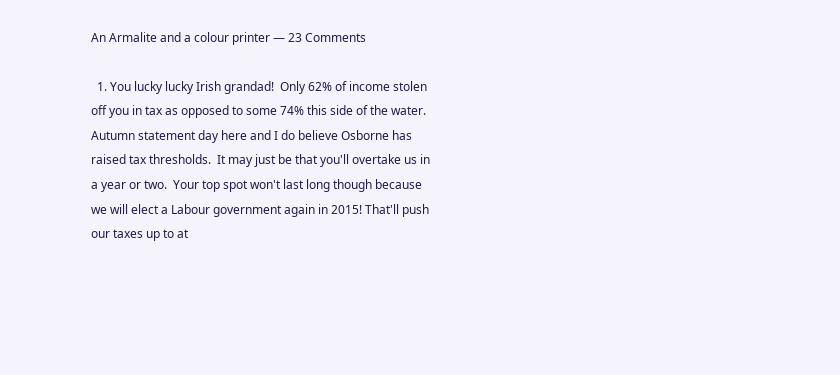An Armalite and a colour printer — 23 Comments

  1. You lucky lucky Irish grandad!  Only 62% of income stolen off you in tax as opposed to some 74% this side of the water.  Autumn statement day here and I do believe Osborne has raised tax thresholds.  It may just be that you'll overtake us in a year or two.  Your top spot won't last long though because we will elect a Labour government again in 2015! That'll push our taxes up to at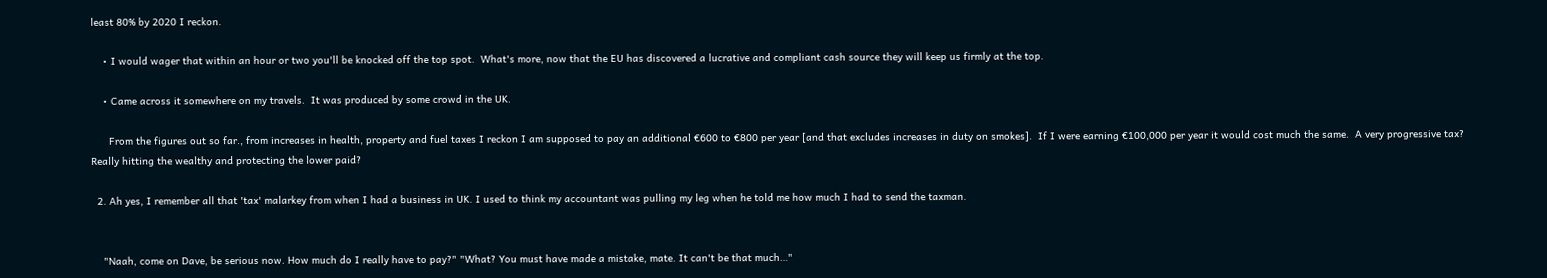least 80% by 2020 I reckon.

    • I would wager that within an hour or two you'll be knocked off the top spot.  What's more, now that the EU has discovered a lucrative and compliant cash source they will keep us firmly at the top.

    • Came across it somewhere on my travels.  It was produced by some crowd in the UK.

      From the figures out so far., from increases in health, property and fuel taxes I reckon I am supposed to pay an additional €600 to €800 per year [and that excludes increases in duty on smokes].  If I were earning €100,000 per year it would cost much the same.  A very progressive tax?  Really hitting the wealthy and protecting the lower paid?

  2. Ah yes, I remember all that 'tax' malarkey from when I had a business in UK. I used to think my accountant was pulling my leg when he told me how much I had to send the taxman.


    "Naah, come on Dave, be serious now. How much do I really have to pay?" "What? You must have made a mistake, mate. It can't be that much…"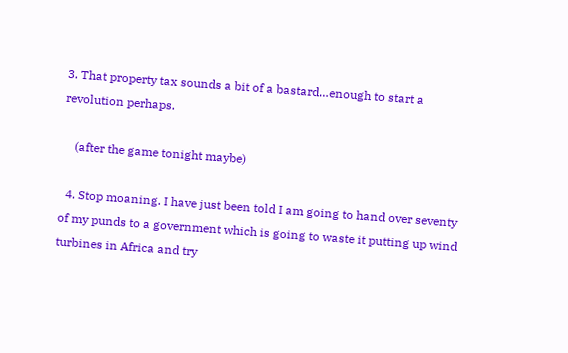3. That property tax sounds a bit of a bastard…enough to start a revolution perhaps.

    (after the game tonight maybe)

  4. Stop moaning. I have just been told I am going to hand over seventy of my punds to a government which is going to waste it putting up wind turbines in Africa and try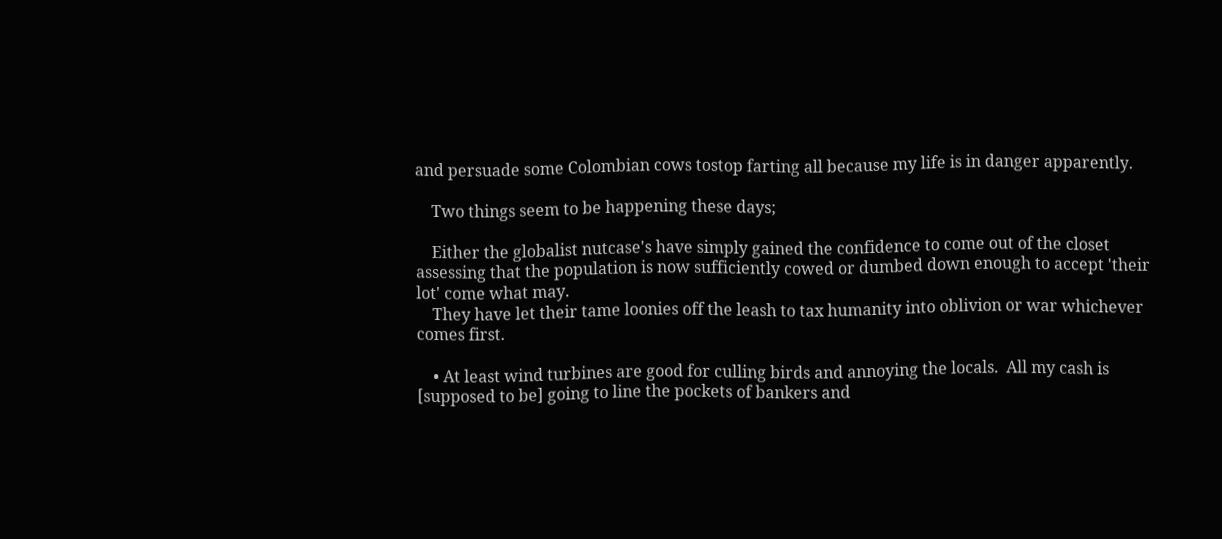and persuade some Colombian cows tostop farting all because my life is in danger apparently.

    Two things seem to be happening these days;

    Either the globalist nutcase's have simply gained the confidence to come out of the closet assessing that the population is now sufficiently cowed or dumbed down enough to accept 'their lot' come what may.
    They have let their tame loonies off the leash to tax humanity into oblivion or war whichever comes first.

    • At least wind turbines are good for culling birds and annoying the locals.  All my cash is [supposed to be] going to line the pockets of bankers and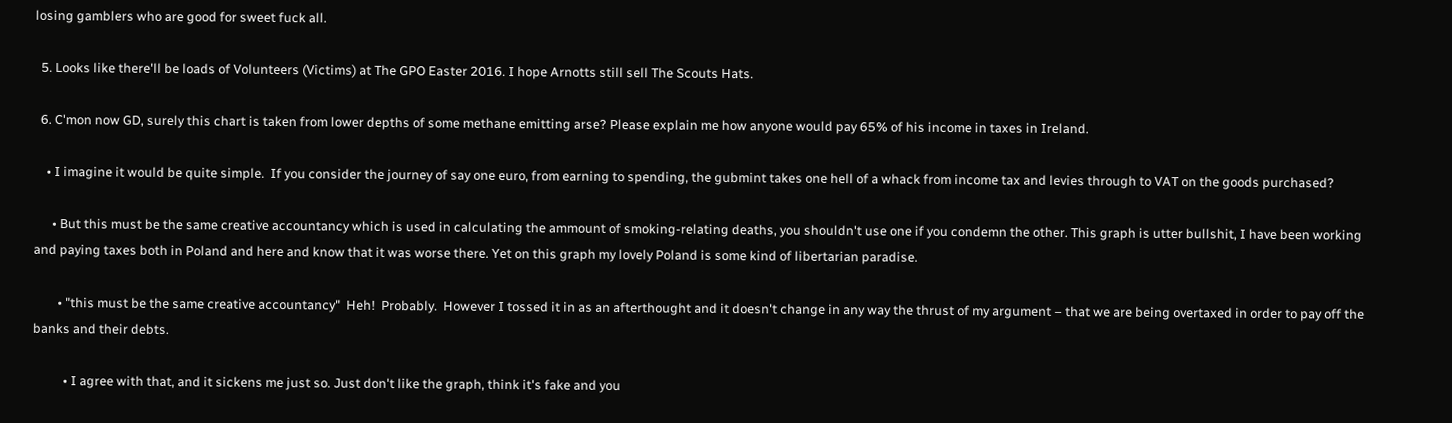losing gamblers who are good for sweet fuck all.

  5. Looks like there'll be loads of Volunteers (Victims) at The GPO Easter 2016. I hope Arnotts still sell The Scouts Hats.

  6. C'mon now GD, surely this chart is taken from lower depths of some methane emitting arse? Please explain me how anyone would pay 65% of his income in taxes in Ireland.

    • I imagine it would be quite simple.  If you consider the journey of say one euro, from earning to spending, the gubmint takes one hell of a whack from income tax and levies through to VAT on the goods purchased?

      • But this must be the same creative accountancy which is used in calculating the ammount of smoking-relating deaths, you shouldn't use one if you condemn the other. This graph is utter bullshit, I have been working and paying taxes both in Poland and here and know that it was worse there. Yet on this graph my lovely Poland is some kind of libertarian paradise.

        • "this must be the same creative accountancy"  Heh!  Probably.  However I tossed it in as an afterthought and it doesn't change in any way the thrust of my argument – that we are being overtaxed in order to pay off the banks and their debts.

          • I agree with that, and it sickens me just so. Just don't like the graph, think it's fake and you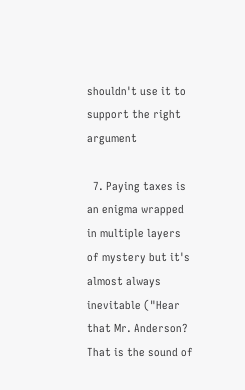shouldn't use it to support the right argument

  7. Paying taxes is an enigma wrapped in multiple layers of mystery but it's almost always inevitable ("Hear that Mr. Anderson? That is the sound of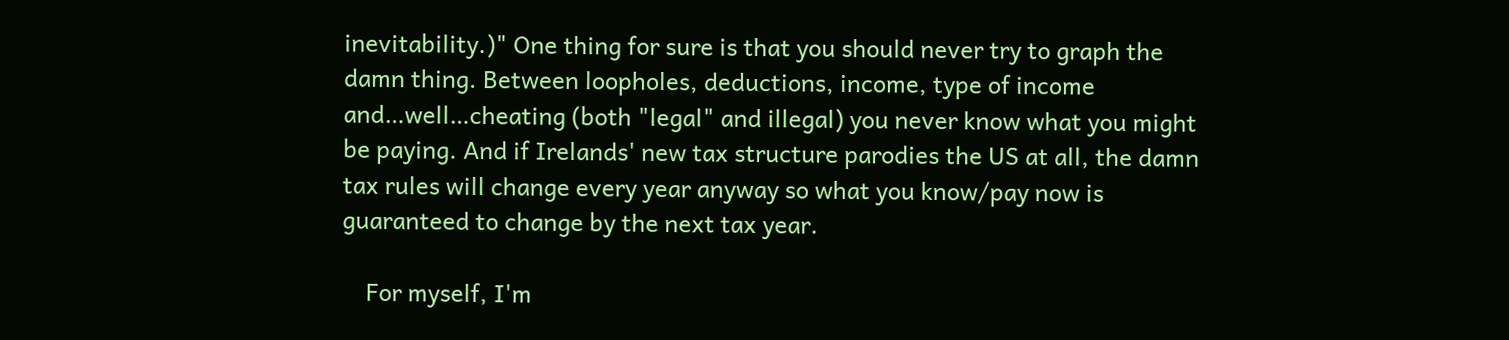inevitability.)" One thing for sure is that you should never try to graph the damn thing. Between loopholes, deductions, income, type of income and…well…cheating (both "legal" and illegal) you never know what you might be paying. And if Irelands' new tax structure parodies the US at all, the damn tax rules will change every year anyway so what you know/pay now is guaranteed to change by the next tax year.

    For myself, I'm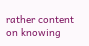rather content on knowing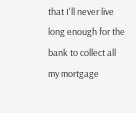that I'll never live long enough for the bank to collect all my mortgage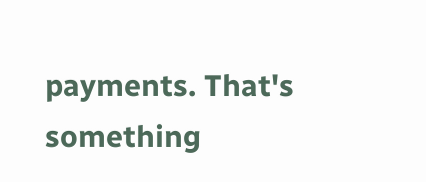payments. That's something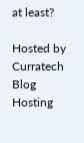at least?

Hosted by Curratech Blog Hosting